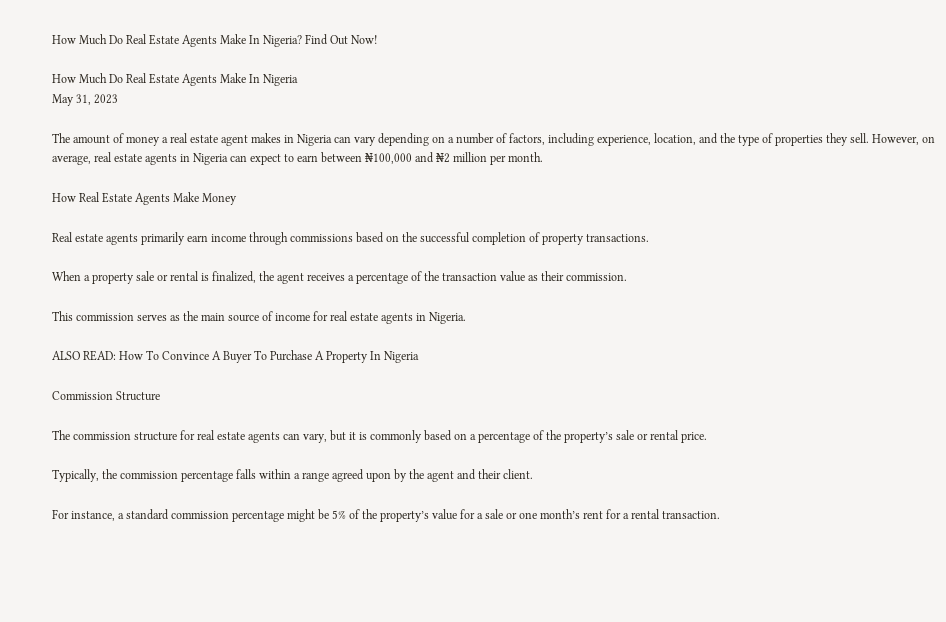How Much Do Real Estate Agents Make In Nigeria? Find Out Now!

How Much Do Real Estate Agents Make In Nigeria
May 31, 2023

The amount of money a real estate agent makes in Nigeria can vary depending on a number of factors, including experience, location, and the type of properties they sell. However, on average, real estate agents in Nigeria can expect to earn between ₦100,000 and ₦2 million per month.

How Real Estate Agents Make Money

Real estate agents primarily earn income through commissions based on the successful completion of property transactions.

When a property sale or rental is finalized, the agent receives a percentage of the transaction value as their commission.

This commission serves as the main source of income for real estate agents in Nigeria.

ALSO READ: How To Convince A Buyer To Purchase A Property In Nigeria

Commission Structure

The commission structure for real estate agents can vary, but it is commonly based on a percentage of the property’s sale or rental price.

Typically, the commission percentage falls within a range agreed upon by the agent and their client.

For instance, a standard commission percentage might be 5% of the property’s value for a sale or one month’s rent for a rental transaction.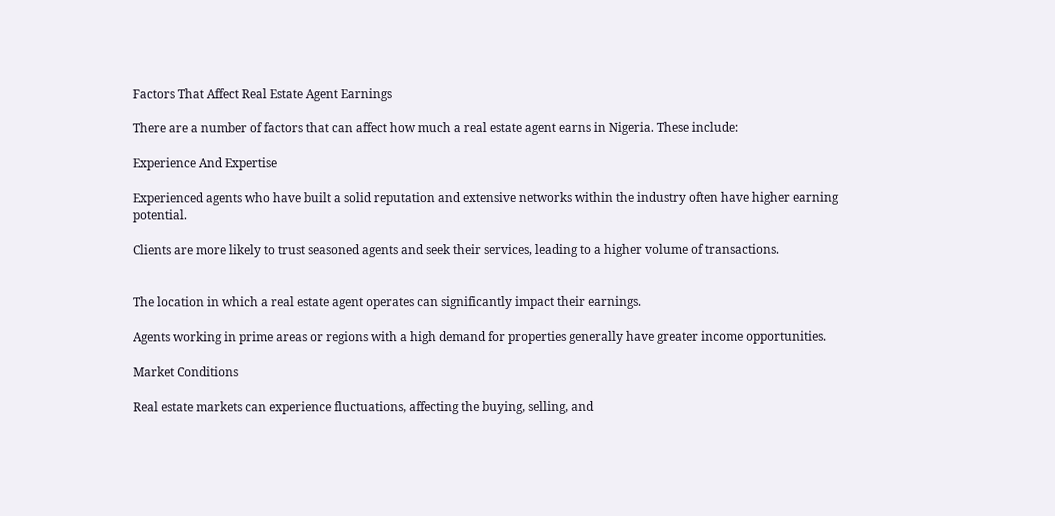Factors That Affect Real Estate Agent Earnings

There are a number of factors that can affect how much a real estate agent earns in Nigeria. These include:

Experience And Expertise

Experienced agents who have built a solid reputation and extensive networks within the industry often have higher earning potential.

Clients are more likely to trust seasoned agents and seek their services, leading to a higher volume of transactions.


The location in which a real estate agent operates can significantly impact their earnings.

Agents working in prime areas or regions with a high demand for properties generally have greater income opportunities.

Market Conditions

Real estate markets can experience fluctuations, affecting the buying, selling, and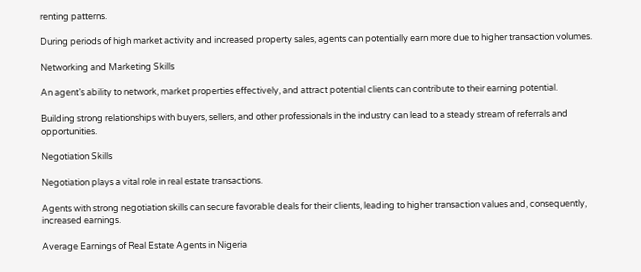renting patterns.

During periods of high market activity and increased property sales, agents can potentially earn more due to higher transaction volumes.

Networking and Marketing Skills

An agent’s ability to network, market properties effectively, and attract potential clients can contribute to their earning potential.

Building strong relationships with buyers, sellers, and other professionals in the industry can lead to a steady stream of referrals and opportunities.

Negotiation Skills

Negotiation plays a vital role in real estate transactions.

Agents with strong negotiation skills can secure favorable deals for their clients, leading to higher transaction values and, consequently, increased earnings.

Average Earnings of Real Estate Agents in Nigeria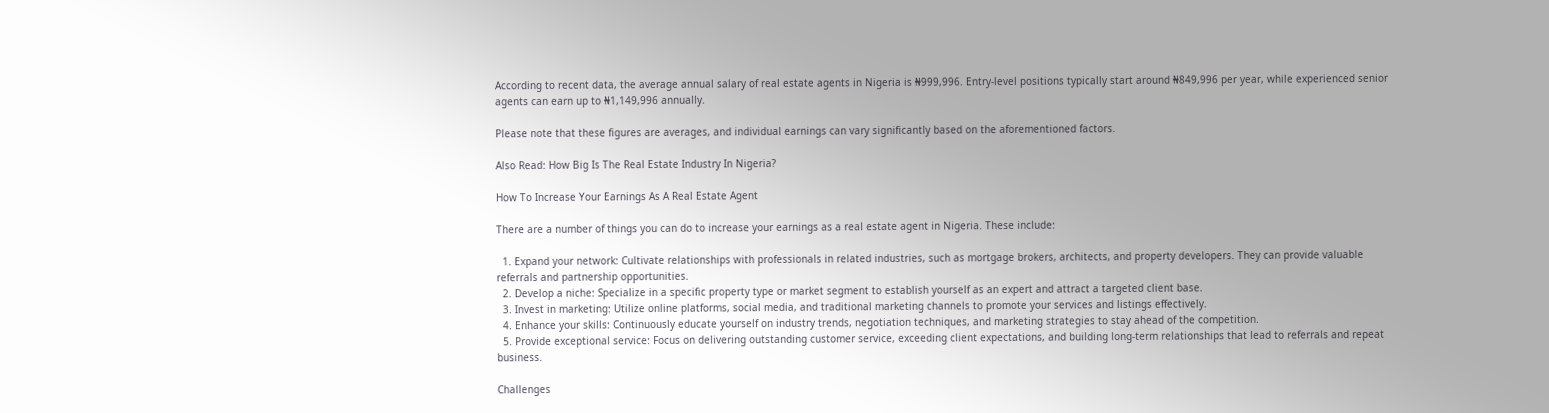According to recent data, the average annual salary of real estate agents in Nigeria is ₦999,996. Entry-level positions typically start around ₦849,996 per year, while experienced senior agents can earn up to ₦1,149,996 annually.

Please note that these figures are averages, and individual earnings can vary significantly based on the aforementioned factors.

Also Read: How Big Is The Real Estate Industry In Nigeria?

How To Increase Your Earnings As A Real Estate Agent

There are a number of things you can do to increase your earnings as a real estate agent in Nigeria. These include:

  1. Expand your network: Cultivate relationships with professionals in related industries, such as mortgage brokers, architects, and property developers. They can provide valuable referrals and partnership opportunities.
  2. Develop a niche: Specialize in a specific property type or market segment to establish yourself as an expert and attract a targeted client base.
  3. Invest in marketing: Utilize online platforms, social media, and traditional marketing channels to promote your services and listings effectively.
  4. Enhance your skills: Continuously educate yourself on industry trends, negotiation techniques, and marketing strategies to stay ahead of the competition.
  5. Provide exceptional service: Focus on delivering outstanding customer service, exceeding client expectations, and building long-term relationships that lead to referrals and repeat business.

Challenges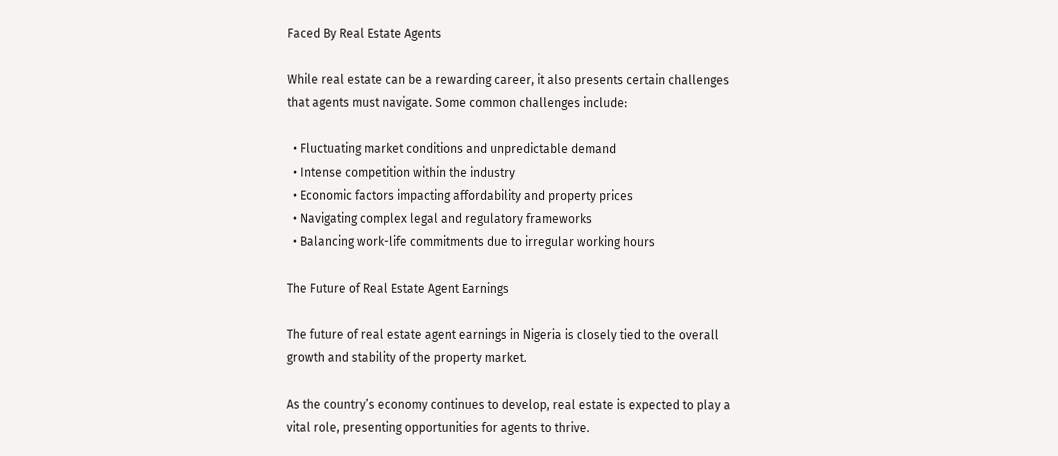Faced By Real Estate Agents

While real estate can be a rewarding career, it also presents certain challenges that agents must navigate. Some common challenges include:

  • Fluctuating market conditions and unpredictable demand
  • Intense competition within the industry
  • Economic factors impacting affordability and property prices
  • Navigating complex legal and regulatory frameworks
  • Balancing work-life commitments due to irregular working hours

The Future of Real Estate Agent Earnings

The future of real estate agent earnings in Nigeria is closely tied to the overall growth and stability of the property market.

As the country’s economy continues to develop, real estate is expected to play a vital role, presenting opportunities for agents to thrive.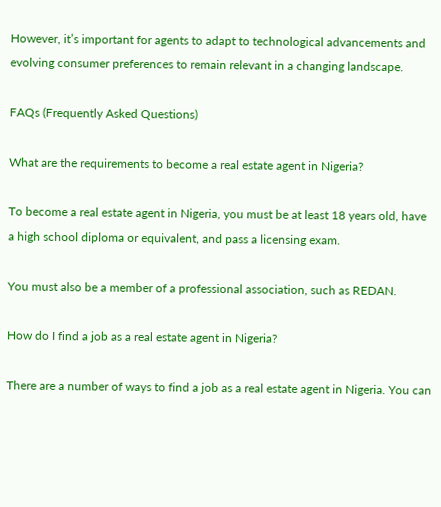However, it’s important for agents to adapt to technological advancements and evolving consumer preferences to remain relevant in a changing landscape.

FAQs (Frequently Asked Questions)

What are the requirements to become a real estate agent in Nigeria?

To become a real estate agent in Nigeria, you must be at least 18 years old, have a high school diploma or equivalent, and pass a licensing exam.

You must also be a member of a professional association, such as REDAN.

How do I find a job as a real estate agent in Nigeria?

There are a number of ways to find a job as a real estate agent in Nigeria. You can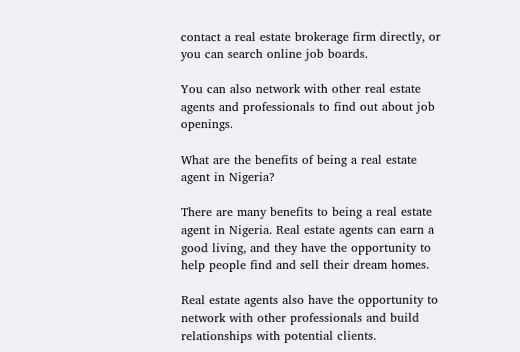contact a real estate brokerage firm directly, or you can search online job boards.

You can also network with other real estate agents and professionals to find out about job openings.

What are the benefits of being a real estate agent in Nigeria?

There are many benefits to being a real estate agent in Nigeria. Real estate agents can earn a good living, and they have the opportunity to help people find and sell their dream homes.

Real estate agents also have the opportunity to network with other professionals and build relationships with potential clients.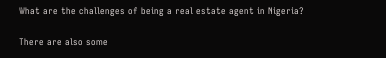What are the challenges of being a real estate agent in Nigeria?

There are also some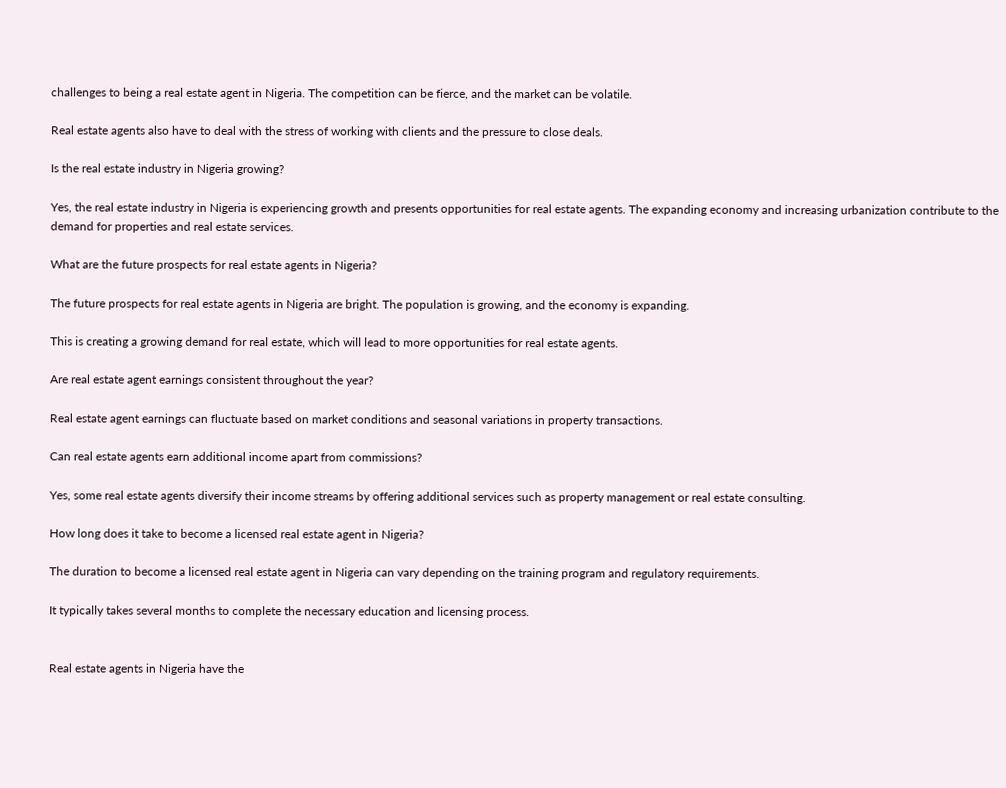challenges to being a real estate agent in Nigeria. The competition can be fierce, and the market can be volatile.

Real estate agents also have to deal with the stress of working with clients and the pressure to close deals.

Is the real estate industry in Nigeria growing?

Yes, the real estate industry in Nigeria is experiencing growth and presents opportunities for real estate agents. The expanding economy and increasing urbanization contribute to the demand for properties and real estate services.

What are the future prospects for real estate agents in Nigeria?

The future prospects for real estate agents in Nigeria are bright. The population is growing, and the economy is expanding.

This is creating a growing demand for real estate, which will lead to more opportunities for real estate agents.

Are real estate agent earnings consistent throughout the year?

Real estate agent earnings can fluctuate based on market conditions and seasonal variations in property transactions.

Can real estate agents earn additional income apart from commissions?

Yes, some real estate agents diversify their income streams by offering additional services such as property management or real estate consulting.

How long does it take to become a licensed real estate agent in Nigeria?

The duration to become a licensed real estate agent in Nigeria can vary depending on the training program and regulatory requirements.

It typically takes several months to complete the necessary education and licensing process.


Real estate agents in Nigeria have the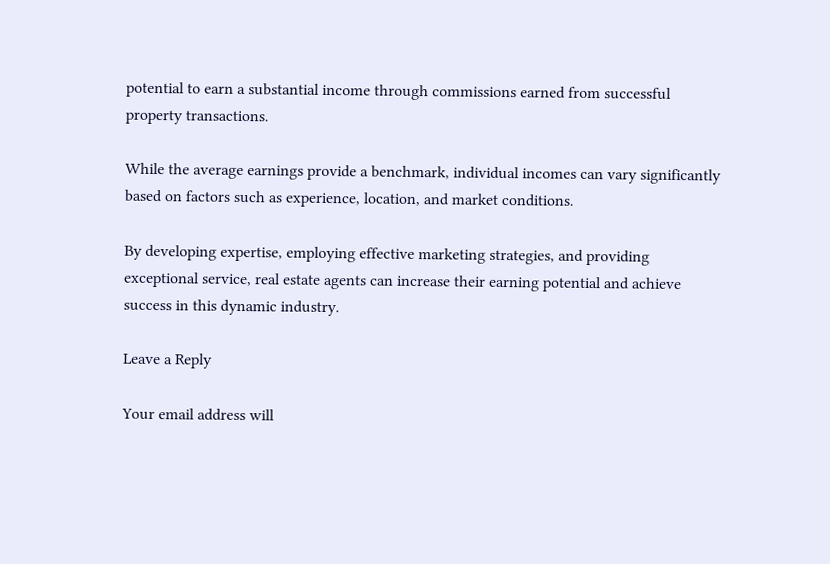potential to earn a substantial income through commissions earned from successful property transactions.

While the average earnings provide a benchmark, individual incomes can vary significantly based on factors such as experience, location, and market conditions.

By developing expertise, employing effective marketing strategies, and providing exceptional service, real estate agents can increase their earning potential and achieve success in this dynamic industry.

Leave a Reply

Your email address will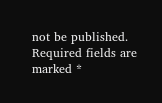not be published. Required fields are marked *